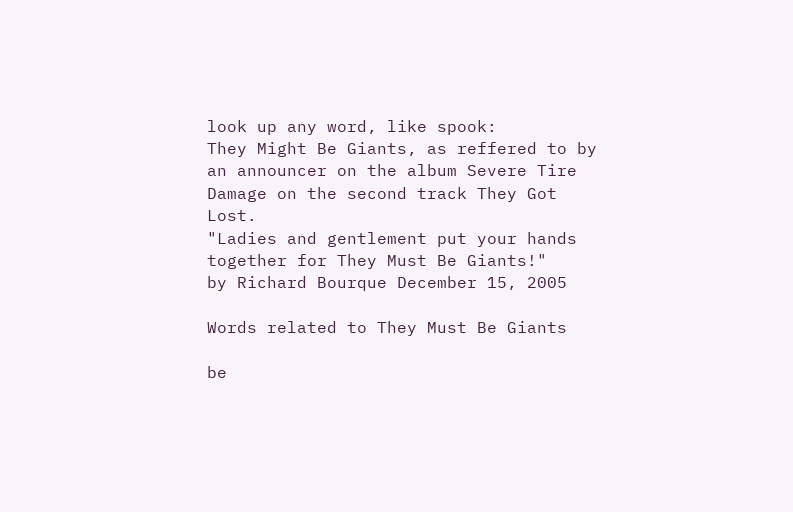look up any word, like spook:
They Might Be Giants, as reffered to by an announcer on the album Severe Tire Damage on the second track They Got Lost.
"Ladies and gentlement put your hands together for They Must Be Giants!"
by Richard Bourque December 15, 2005

Words related to They Must Be Giants

be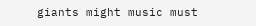giants might music must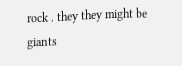rock . they they might be giants